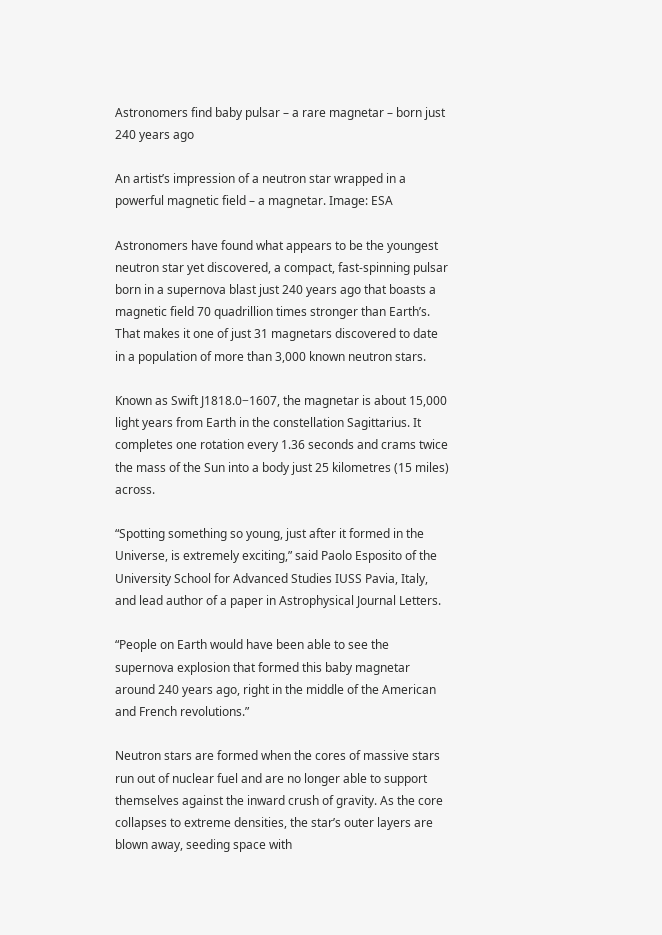Astronomers find baby pulsar – a rare magnetar – born just 240 years ago

An artist’s impression of a neutron star wrapped in a powerful magnetic field – a magnetar. Image: ESA

Astronomers have found what appears to be the youngest neutron star yet discovered, a compact, fast-spinning pulsar born in a supernova blast just 240 years ago that boasts a magnetic field 70 quadrillion times stronger than Earth’s. That makes it one of just 31 magnetars discovered to date in a population of more than 3,000 known neutron stars.

Known as Swift J1818.0−1607, the magnetar is about 15,000 light years from Earth in the constellation Sagittarius. It completes one rotation every 1.36 seconds and crams twice the mass of the Sun into a body just 25 kilometres (15 miles) across.

“Spotting something so young, just after it formed in the Universe, is extremely exciting,” said Paolo Esposito of the University School for Advanced Studies IUSS Pavia, Italy, and lead author of a paper in Astrophysical Journal Letters.

“People on Earth would have been able to see the supernova explosion that formed this baby magnetar around 240 years ago, right in the middle of the American and French revolutions.”

Neutron stars are formed when the cores of massive stars run out of nuclear fuel and are no longer able to support themselves against the inward crush of gravity. As the core collapses to extreme densities, the star’s outer layers are blown away, seeding space with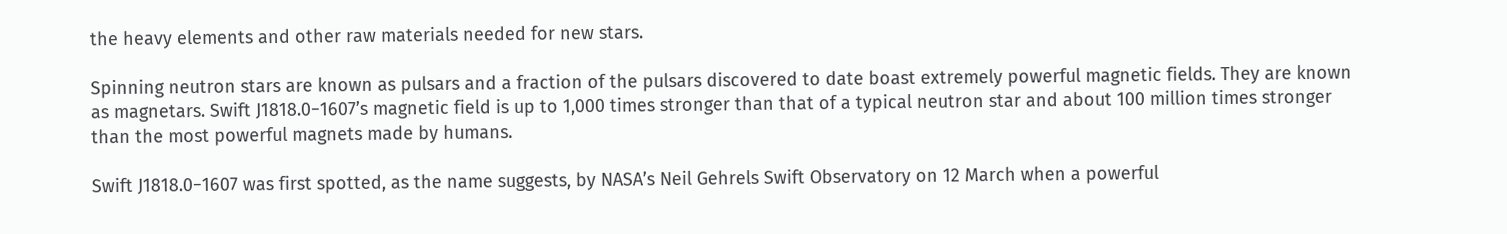the heavy elements and other raw materials needed for new stars.

Spinning neutron stars are known as pulsars and a fraction of the pulsars discovered to date boast extremely powerful magnetic fields. They are known as magnetars. Swift J1818.0−1607’s magnetic field is up to 1,000 times stronger than that of a typical neutron star and about 100 million times stronger than the most powerful magnets made by humans.

Swift J1818.0−1607 was first spotted, as the name suggests, by NASA’s Neil Gehrels Swift Observatory on 12 March when a powerful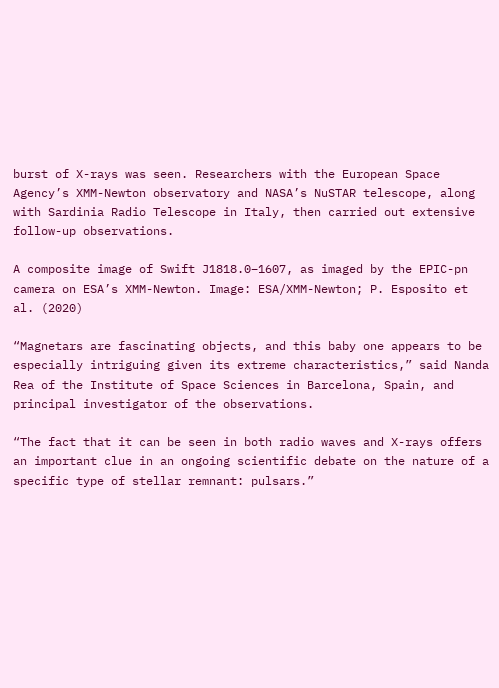burst of X-rays was seen. Researchers with the European Space Agency’s XMM-Newton observatory and NASA’s NuSTAR telescope, along with Sardinia Radio Telescope in Italy, then carried out extensive follow-up observations.

A composite image of Swift J1818.0−1607, as imaged by the EPIC-pn camera on ESA’s XMM-Newton. Image: ESA/XMM-Newton; P. Esposito et al. (2020)

“Magnetars are fascinating objects, and this baby one appears to be especially intriguing given its extreme characteristics,” said Nanda Rea of the Institute of Space Sciences in Barcelona, Spain, and principal investigator of the observations.

“The fact that it can be seen in both radio waves and X-rays offers an important clue in an ongoing scientific debate on the nature of a specific type of stellar remnant: pulsars.”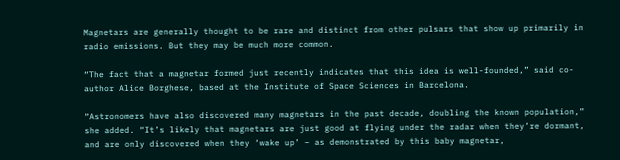Magnetars are generally thought to be rare and distinct from other pulsars that show up primarily in radio emissions. But they may be much more common.

“The fact that a magnetar formed just recently indicates that this idea is well-founded,” said co-author Alice Borghese, based at the Institute of Space Sciences in Barcelona.

“Astronomers have also discovered many magnetars in the past decade, doubling the known population,” she added. “It’s likely that magnetars are just good at flying under the radar when they’re dormant, and are only discovered when they ‘wake up’ – as demonstrated by this baby magnetar,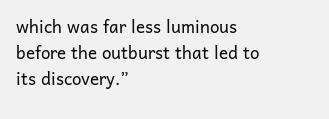which was far less luminous before the outburst that led to its discovery.”